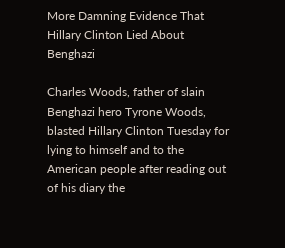More Damning Evidence That Hillary Clinton Lied About Benghazi

Charles Woods, father of slain Benghazi hero Tyrone Woods, blasted Hillary Clinton Tuesday for lying to himself and to the American people after reading out of his diary the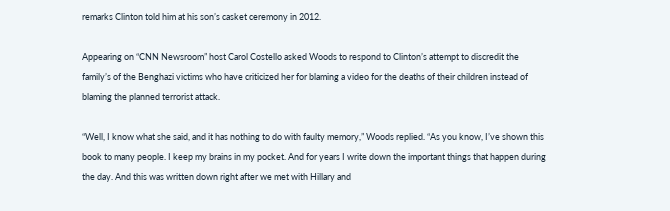remarks Clinton told him at his son’s casket ceremony in 2012.

Appearing on “CNN Newsroom” host Carol Costello asked Woods to respond to Clinton’s attempt to discredit the family’s of the Benghazi victims who have criticized her for blaming a video for the deaths of their children instead of blaming the planned terrorist attack.

“Well, I know what she said, and it has nothing to do with faulty memory,” Woods replied. “As you know, I’ve shown this book to many people. I keep my brains in my pocket. And for years I write down the important things that happen during the day. And this was written down right after we met with Hillary and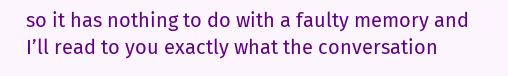so it has nothing to do with a faulty memory and I’ll read to you exactly what the conversation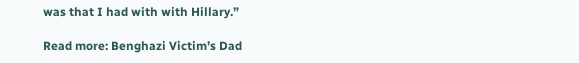was that I had with with Hillary.”

Read more: Benghazi Victim’s Dad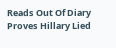Reads Out Of Diary Proves Hillary Lied